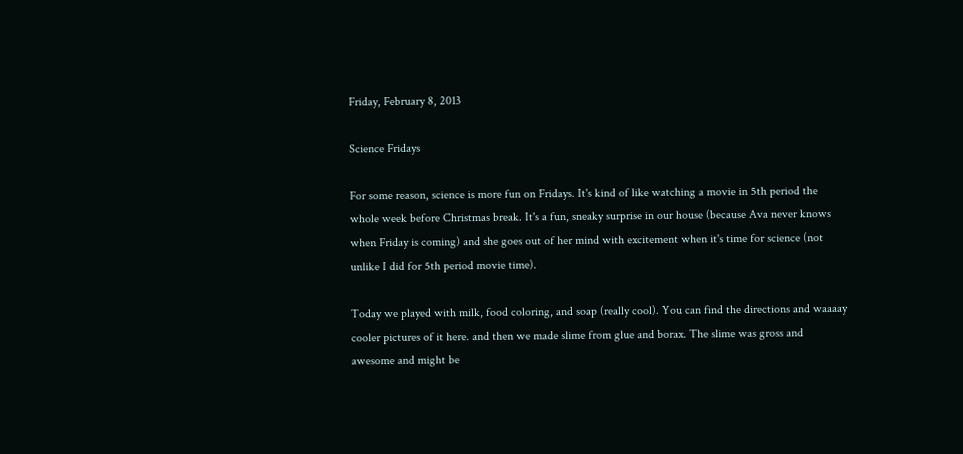Friday, February 8, 2013

Science Fridays

For some reason, science is more fun on Fridays. It's kind of like watching a movie in 5th period the whole week before Christmas break. It's a fun, sneaky surprise in our house (because Ava never knows when Friday is coming) and she goes out of her mind with excitement when it's time for science (not unlike I did for 5th period movie time).

Today we played with milk, food coloring, and soap (really cool). You can find the directions and waaaay cooler pictures of it here. and then we made slime from glue and borax. The slime was gross and awesome and might be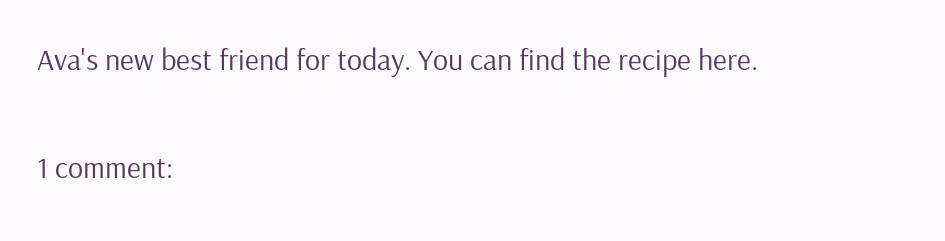Ava's new best friend for today. You can find the recipe here.

1 comment: